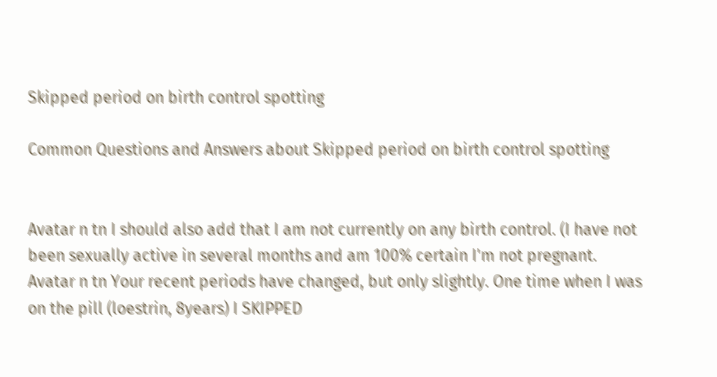Skipped period on birth control spotting

Common Questions and Answers about Skipped period on birth control spotting


Avatar n tn I should also add that I am not currently on any birth control. (I have not been sexually active in several months and am 100% certain I'm not pregnant.
Avatar n tn Your recent periods have changed, but only slightly. One time when I was on the pill (loestrin, 8years) I SKIPPED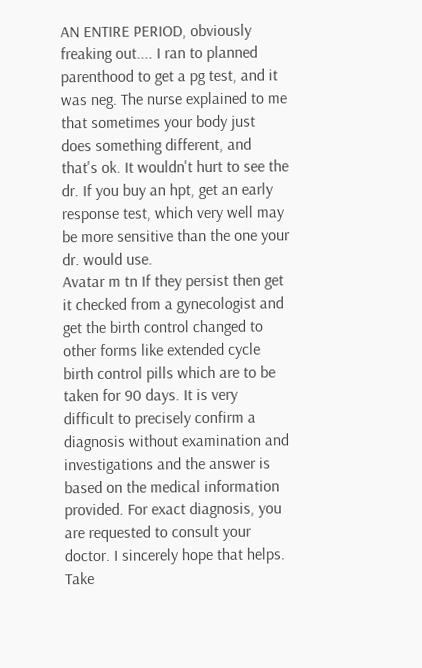AN ENTIRE PERIOD, obviously freaking out.... I ran to planned parenthood to get a pg test, and it was neg. The nurse explained to me that sometimes your body just does something different, and that's ok. It wouldn't hurt to see the dr. If you buy an hpt, get an early response test, which very well may be more sensitive than the one your dr. would use.
Avatar m tn If they persist then get it checked from a gynecologist and get the birth control changed to other forms like extended cycle birth control pills which are to be taken for 90 days. It is very difficult to precisely confirm a diagnosis without examination and investigations and the answer is based on the medical information provided. For exact diagnosis, you are requested to consult your doctor. I sincerely hope that helps. Take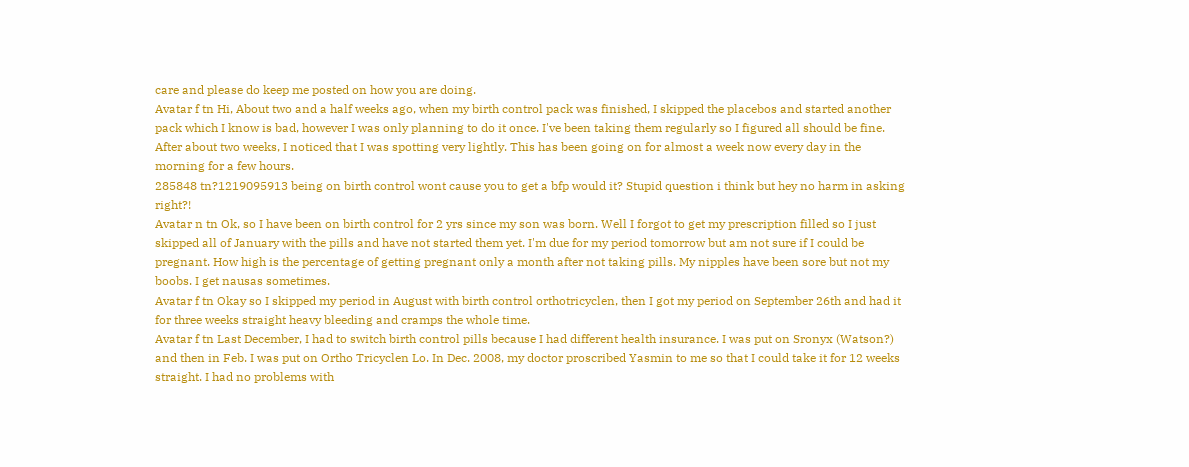care and please do keep me posted on how you are doing.
Avatar f tn Hi, About two and a half weeks ago, when my birth control pack was finished, I skipped the placebos and started another pack which I know is bad, however I was only planning to do it once. I've been taking them regularly so I figured all should be fine. After about two weeks, I noticed that I was spotting very lightly. This has been going on for almost a week now every day in the morning for a few hours.
285848 tn?1219095913 being on birth control wont cause you to get a bfp would it? Stupid question i think but hey no harm in asking right?!
Avatar n tn Ok, so I have been on birth control for 2 yrs since my son was born. Well I forgot to get my prescription filled so I just skipped all of January with the pills and have not started them yet. I'm due for my period tomorrow but am not sure if I could be pregnant. How high is the percentage of getting pregnant only a month after not taking pills. My nipples have been sore but not my boobs. I get nausas sometimes.
Avatar f tn Okay so I skipped my period in August with birth control orthotricyclen, then I got my period on September 26th and had it for three weeks straight heavy bleeding and cramps the whole time.
Avatar f tn Last December, I had to switch birth control pills because I had different health insurance. I was put on Sronyx (Watson?) and then in Feb. I was put on Ortho Tricyclen Lo. In Dec. 2008, my doctor proscribed Yasmin to me so that I could take it for 12 weeks straight. I had no problems with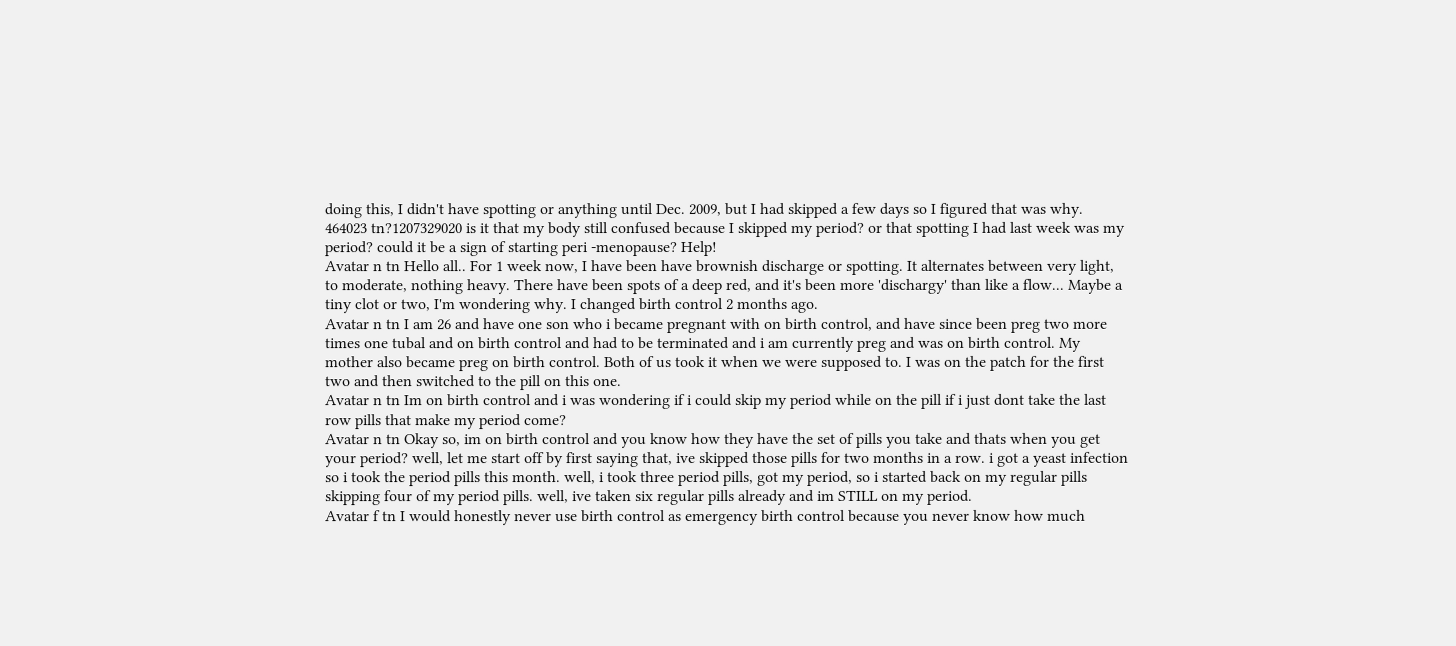doing this, I didn't have spotting or anything until Dec. 2009, but I had skipped a few days so I figured that was why.
464023 tn?1207329020 is it that my body still confused because I skipped my period? or that spotting I had last week was my period? could it be a sign of starting peri -menopause? Help!
Avatar n tn Hello all.. For 1 week now, I have been have brownish discharge or spotting. It alternates between very light, to moderate, nothing heavy. There have been spots of a deep red, and it's been more 'dischargy' than like a flow... Maybe a tiny clot or two, I'm wondering why. I changed birth control 2 months ago.
Avatar n tn I am 26 and have one son who i became pregnant with on birth control, and have since been preg two more times one tubal and on birth control and had to be terminated and i am currently preg and was on birth control. My mother also became preg on birth control. Both of us took it when we were supposed to. I was on the patch for the first two and then switched to the pill on this one.
Avatar n tn Im on birth control and i was wondering if i could skip my period while on the pill if i just dont take the last row pills that make my period come?
Avatar n tn Okay so, im on birth control and you know how they have the set of pills you take and thats when you get your period? well, let me start off by first saying that, ive skipped those pills for two months in a row. i got a yeast infection so i took the period pills this month. well, i took three period pills, got my period, so i started back on my regular pills skipping four of my period pills. well, ive taken six regular pills already and im STILL on my period.
Avatar f tn I would honestly never use birth control as emergency birth control because you never know how much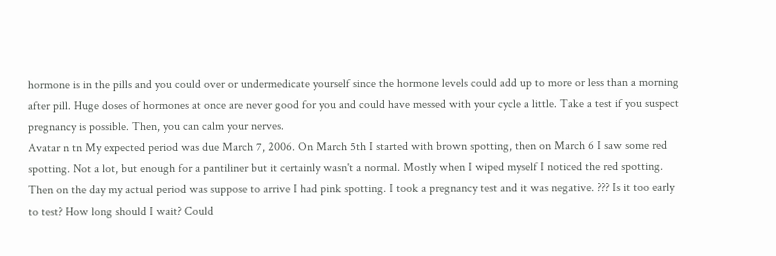hormone is in the pills and you could over or undermedicate yourself since the hormone levels could add up to more or less than a morning after pill. Huge doses of hormones at once are never good for you and could have messed with your cycle a little. Take a test if you suspect pregnancy is possible. Then, you can calm your nerves.
Avatar n tn My expected period was due March 7, 2006. On March 5th I started with brown spotting, then on March 6 I saw some red spotting. Not a lot, but enough for a pantiliner but it certainly wasn't a normal. Mostly when I wiped myself I noticed the red spotting. Then on the day my actual period was suppose to arrive I had pink spotting. I took a pregnancy test and it was negative. ??? Is it too early to test? How long should I wait? Could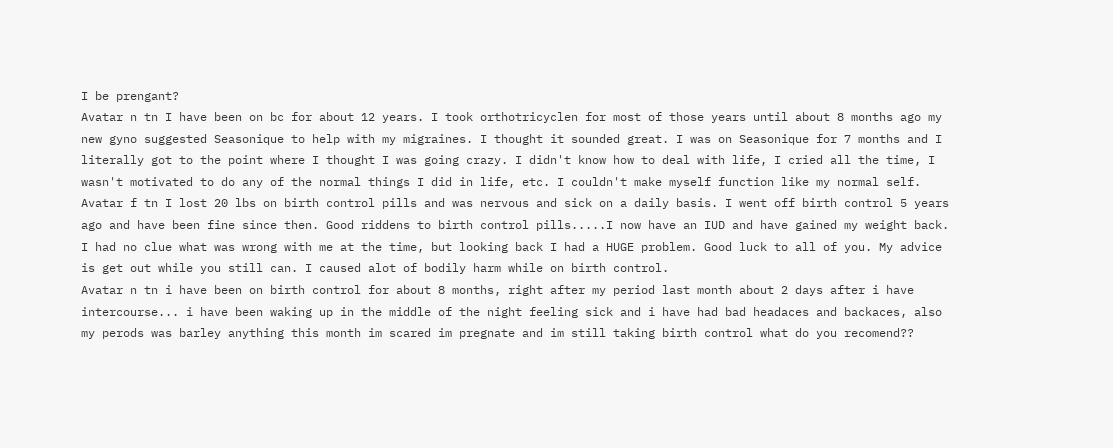I be prengant?
Avatar n tn I have been on bc for about 12 years. I took orthotricyclen for most of those years until about 8 months ago my new gyno suggested Seasonique to help with my migraines. I thought it sounded great. I was on Seasonique for 7 months and I literally got to the point where I thought I was going crazy. I didn't know how to deal with life, I cried all the time, I wasn't motivated to do any of the normal things I did in life, etc. I couldn't make myself function like my normal self.
Avatar f tn I lost 20 lbs on birth control pills and was nervous and sick on a daily basis. I went off birth control 5 years ago and have been fine since then. Good riddens to birth control pills.....I now have an IUD and have gained my weight back. I had no clue what was wrong with me at the time, but looking back I had a HUGE problem. Good luck to all of you. My advice is get out while you still can. I caused alot of bodily harm while on birth control.
Avatar n tn i have been on birth control for about 8 months, right after my period last month about 2 days after i have intercourse... i have been waking up in the middle of the night feeling sick and i have had bad headaces and backaces, also my perods was barley anything this month im scared im pregnate and im still taking birth control what do you recomend??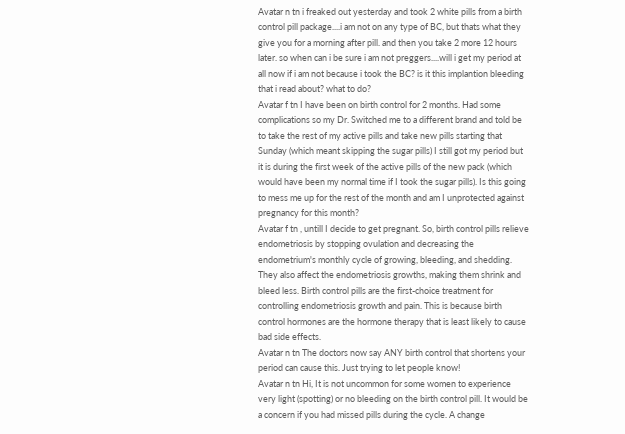Avatar n tn i freaked out yesterday and took 2 white pills from a birth control pill package....i am not on any type of BC, but thats what they give you for a morning after pill. and then you take 2 more 12 hours later. so when can i be sure i am not preggers....will i get my period at all now if i am not because i took the BC? is it this implantion bleeding that i read about? what to do?
Avatar f tn I have been on birth control for 2 months. Had some complications so my Dr. Switched me to a different brand and told be to take the rest of my active pills and take new pills starting that Sunday (which meant skipping the sugar pills) I still got my period but it is during the first week of the active pills of the new pack (which would have been my normal time if I took the sugar pills). Is this going to mess me up for the rest of the month and am I unprotected against pregnancy for this month?
Avatar f tn , untill I decide to get pregnant. So, birth control pills relieve endometriosis by stopping ovulation and decreasing the endometrium's monthly cycle of growing, bleeding, and shedding. They also affect the endometriosis growths, making them shrink and bleed less. Birth control pills are the first-choice treatment for controlling endometriosis growth and pain. This is because birth control hormones are the hormone therapy that is least likely to cause bad side effects.
Avatar n tn The doctors now say ANY birth control that shortens your period can cause this. Just trying to let people know!
Avatar n tn Hi, It is not uncommon for some women to experience very light (spotting) or no bleeding on the birth control pill. It would be a concern if you had missed pills during the cycle. A change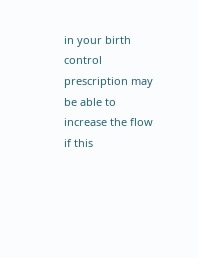in your birth control prescription may be able to increase the flow if this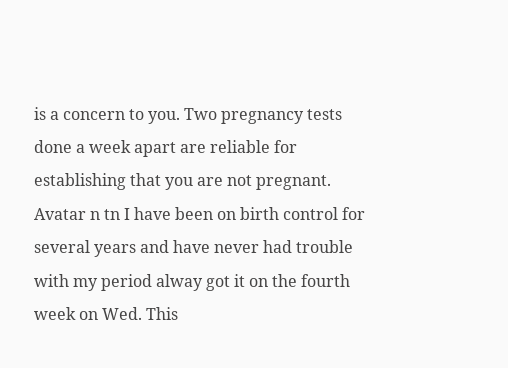is a concern to you. Two pregnancy tests done a week apart are reliable for establishing that you are not pregnant.
Avatar n tn I have been on birth control for several years and have never had trouble with my period alway got it on the fourth week on Wed. This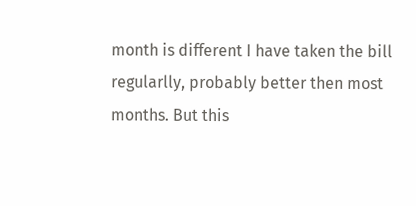month is different I have taken the bill regularlly, probably better then most months. But this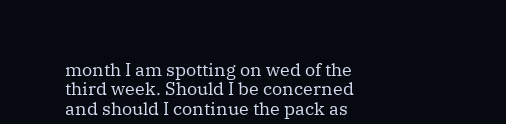month I am spotting on wed of the third week. Should I be concerned and should I continue the pack as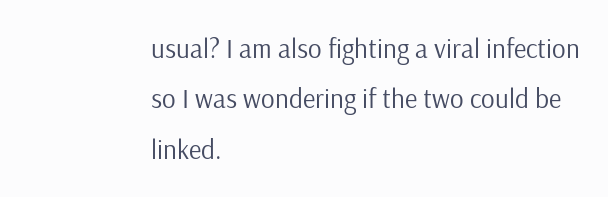usual? I am also fighting a viral infection so I was wondering if the two could be linked.